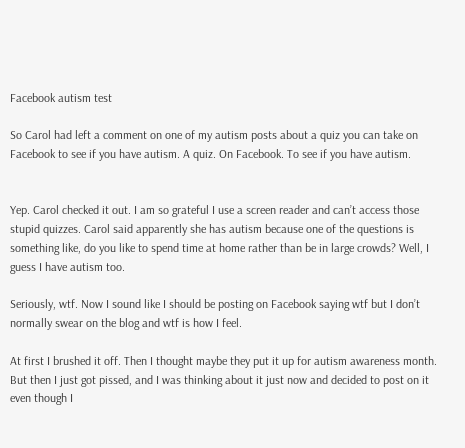Facebook autism test

So Carol had left a comment on one of my autism posts about a quiz you can take on Facebook to see if you have autism. A quiz. On Facebook. To see if you have autism.


Yep. Carol checked it out. I am so grateful I use a screen reader and can’t access those stupid quizzes. Carol said apparently she has autism because one of the questions is something like, do you like to spend time at home rather than be in large crowds? Well, I guess I have autism too.

Seriously, wtf. Now I sound like I should be posting on Facebook saying wtf but I don’t normally swear on the blog and wtf is how I feel.

At first I brushed it off. Then I thought maybe they put it up for autism awareness month. But then I just got pissed, and I was thinking about it just now and decided to post on it even though I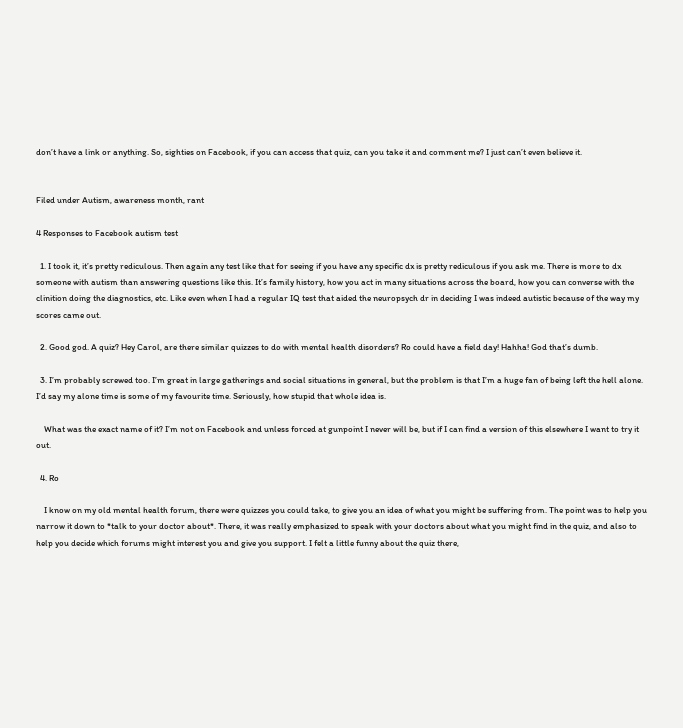don’t have a link or anything. So, sighties on Facebook, if you can access that quiz, can you take it and comment me? I just can’t even believe it.


Filed under Autism, awareness month, rant

4 Responses to Facebook autism test

  1. I took it, it’s pretty rediculous. Then again any test like that for seeing if you have any specific dx is pretty rediculous if you ask me. There is more to dx someone with autism than answering questions like this. It’s family history, how you act in many situations across the board, how you can converse with the clinition doing the diagnostics, etc. Like even when I had a regular IQ test that aided the neuropsych dr in deciding I was indeed autistic because of the way my scores came out.

  2. Good god. A quiz? Hey Carol, are there similar quizzes to do with mental health disorders? Ro could have a field day! Hahha! God that’s dumb.

  3. I’m probably screwed too. I’m great in large gatherings and social situations in general, but the problem is that I’m a huge fan of being left the hell alone. I’d say my alone time is some of my favourite time. Seriously, how stupid that whole idea is.

    What was the exact name of it? I’m not on Facebook and unless forced at gunpoint I never will be, but if I can find a version of this elsewhere I want to try it out.

  4. Ro

    I know on my old mental health forum, there were quizzes you could take, to give you an idea of what you might be suffering from. The point was to help you narrow it down to *talk to your doctor about*. There, it was really emphasized to speak with your doctors about what you might find in the quiz, and also to help you decide which forums might interest you and give you support. I felt a little funny about the quiz there,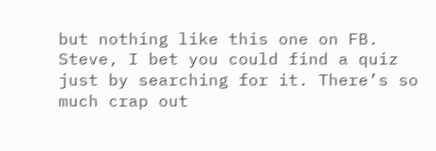but nothing like this one on FB. Steve, I bet you could find a quiz just by searching for it. There’s so much crap out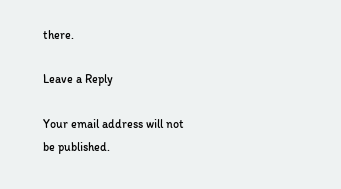there.

Leave a Reply

Your email address will not be published.